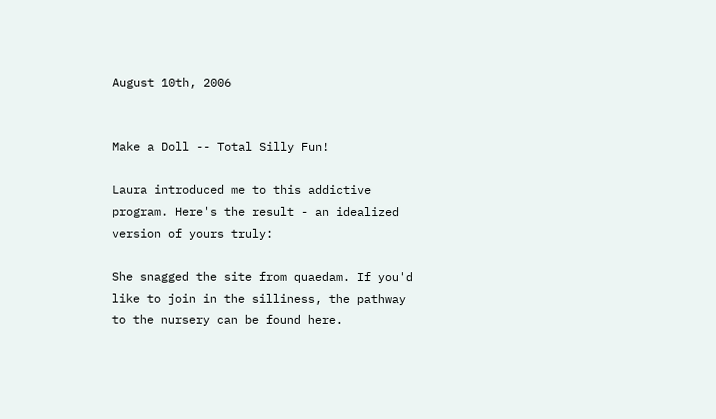August 10th, 2006


Make a Doll -- Total Silly Fun!

Laura introduced me to this addictive program. Here's the result - an idealized version of yours truly:

She snagged the site from quaedam. If you'd like to join in the silliness, the pathway to the nursery can be found here.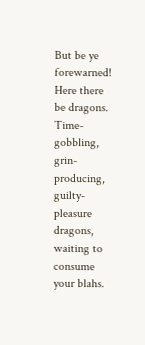But be ye forewarned! Here there be dragons. Time-gobbling, grin-producing, guilty-pleasure dragons, waiting to consume your blahs.